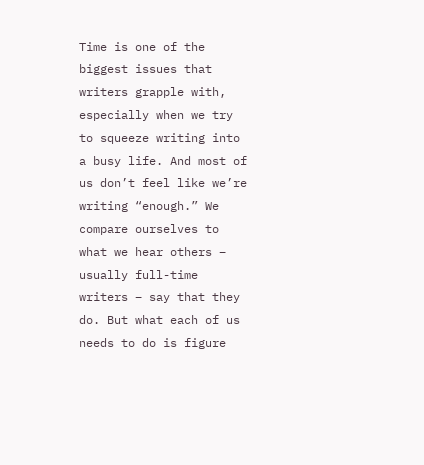Time is one of the biggest issues that writers grapple with, especially when we try to squeeze writing into a busy life. And most of us don’t feel like we’re writing “enough.” We compare ourselves to what we hear others – usually full-time writers – say that they do. But what each of us needs to do is figure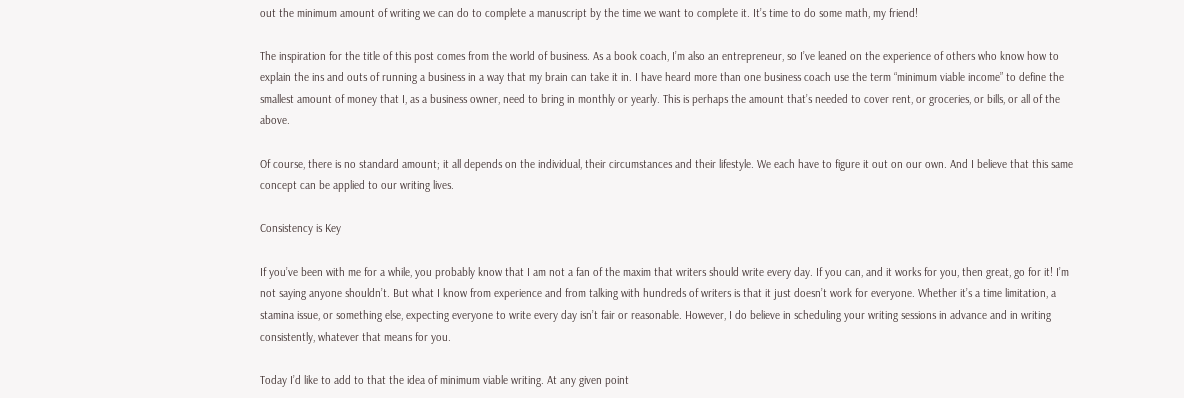out the minimum amount of writing we can do to complete a manuscript by the time we want to complete it. It’s time to do some math, my friend!

The inspiration for the title of this post comes from the world of business. As a book coach, I’m also an entrepreneur, so I’ve leaned on the experience of others who know how to explain the ins and outs of running a business in a way that my brain can take it in. I have heard more than one business coach use the term “minimum viable income” to define the smallest amount of money that I, as a business owner, need to bring in monthly or yearly. This is perhaps the amount that’s needed to cover rent, or groceries, or bills, or all of the above.

Of course, there is no standard amount; it all depends on the individual, their circumstances and their lifestyle. We each have to figure it out on our own. And I believe that this same concept can be applied to our writing lives.

Consistency is Key

If you’ve been with me for a while, you probably know that I am not a fan of the maxim that writers should write every day. If you can, and it works for you, then great, go for it! I’m not saying anyone shouldn’t. But what I know from experience and from talking with hundreds of writers is that it just doesn’t work for everyone. Whether it’s a time limitation, a stamina issue, or something else, expecting everyone to write every day isn’t fair or reasonable. However, I do believe in scheduling your writing sessions in advance and in writing consistently, whatever that means for you.

Today I’d like to add to that the idea of minimum viable writing. At any given point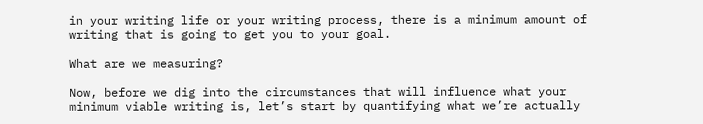in your writing life or your writing process, there is a minimum amount of writing that is going to get you to your goal.

What are we measuring?

Now, before we dig into the circumstances that will influence what your minimum viable writing is, let’s start by quantifying what we’re actually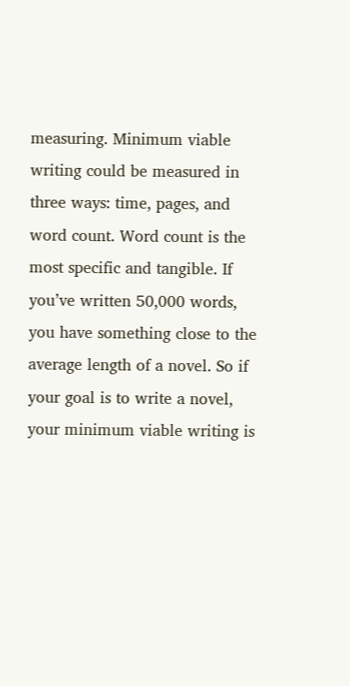measuring. Minimum viable writing could be measured in three ways: time, pages, and word count. Word count is the most specific and tangible. If you’ve written 50,000 words, you have something close to the average length of a novel. So if your goal is to write a novel, your minimum viable writing is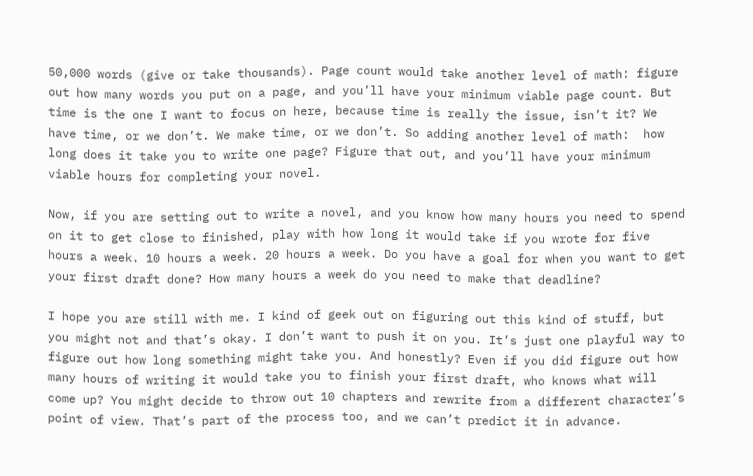50,000 words (give or take thousands). Page count would take another level of math: figure out how many words you put on a page, and you’ll have your minimum viable page count. But time is the one I want to focus on here, because time is really the issue, isn’t it? We have time, or we don’t. We make time, or we don’t. So adding another level of math:  how long does it take you to write one page? Figure that out, and you’ll have your minimum viable hours for completing your novel.

Now, if you are setting out to write a novel, and you know how many hours you need to spend on it to get close to finished, play with how long it would take if you wrote for five hours a week. 10 hours a week. 20 hours a week. Do you have a goal for when you want to get your first draft done? How many hours a week do you need to make that deadline?

I hope you are still with me. I kind of geek out on figuring out this kind of stuff, but you might not and that’s okay. I don’t want to push it on you. It’s just one playful way to figure out how long something might take you. And honestly? Even if you did figure out how many hours of writing it would take you to finish your first draft, who knows what will come up? You might decide to throw out 10 chapters and rewrite from a different character’s point of view. That’s part of the process too, and we can’t predict it in advance.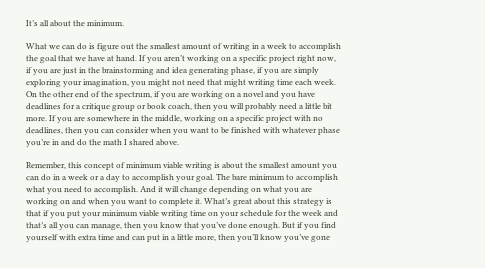It’s all about the minimum.

What we can do is figure out the smallest amount of writing in a week to accomplish the goal that we have at hand. If you aren’t working on a specific project right now, if you are just in the brainstorming and idea generating phase, if you are simply exploring your imagination, you might not need that might writing time each week. On the other end of the spectrum, if you are working on a novel and you have deadlines for a critique group or book coach, then you will probably need a little bit more. If you are somewhere in the middle, working on a specific project with no deadlines, then you can consider when you want to be finished with whatever phase you’re in and do the math I shared above.

Remember, this concept of minimum viable writing is about the smallest amount you can do in a week or a day to accomplish your goal. The bare minimum to accomplish what you need to accomplish. And it will change depending on what you are working on and when you want to complete it. What’s great about this strategy is that if you put your minimum viable writing time on your schedule for the week and that’s all you can manage, then you know that you’ve done enough. But if you find yourself with extra time and can put in a little more, then you’ll know you’ve gone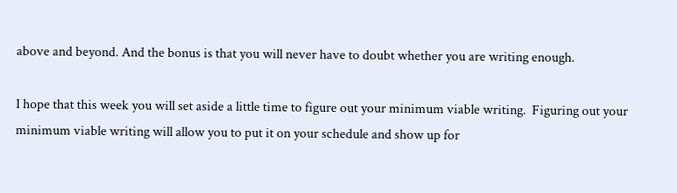above and beyond. And the bonus is that you will never have to doubt whether you are writing enough.

I hope that this week you will set aside a little time to figure out your minimum viable writing.  Figuring out your minimum viable writing will allow you to put it on your schedule and show up for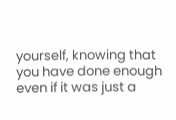yourself, knowing that you have done enough even if it was just a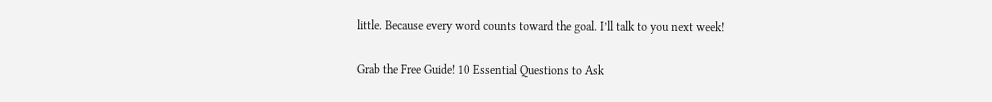little. Because every word counts toward the goal. I’ll talk to you next week!

Grab the Free Guide! 10 Essential Questions to Ask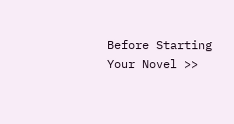Before Starting Your Novel >>